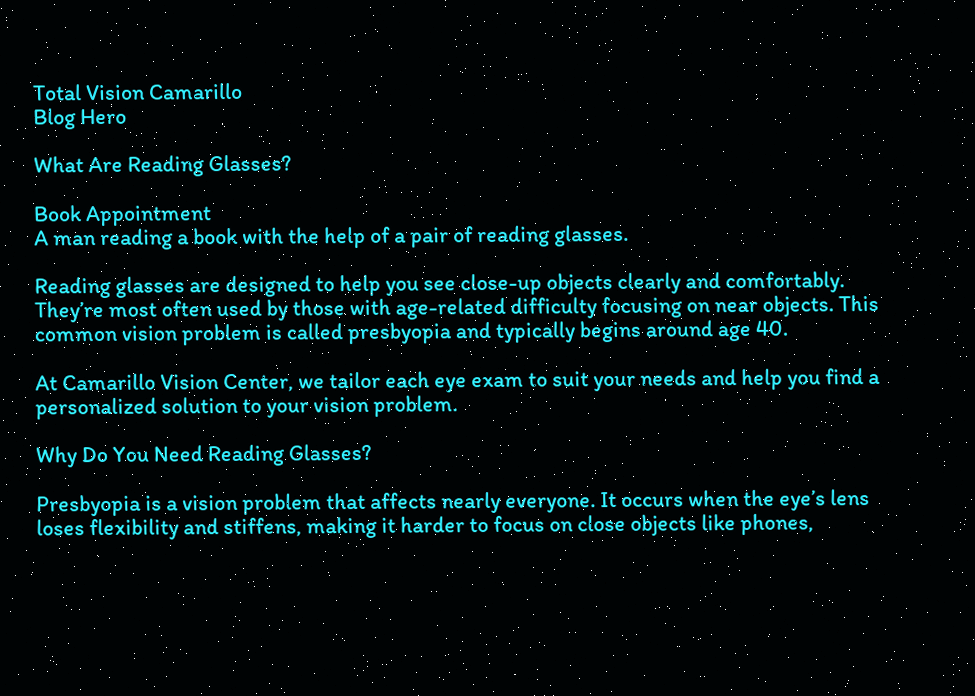Total Vision Camarillo
Blog Hero

What Are Reading Glasses?

Book Appointment
A man reading a book with the help of a pair of reading glasses.

Reading glasses are designed to help you see close-up objects clearly and comfortably. They’re most often used by those with age-related difficulty focusing on near objects. This common vision problem is called presbyopia and typically begins around age 40.

At Camarillo Vision Center, we tailor each eye exam to suit your needs and help you find a personalized solution to your vision problem.

Why Do You Need Reading Glasses?

Presbyopia is a vision problem that affects nearly everyone. It occurs when the eye’s lens loses flexibility and stiffens, making it harder to focus on close objects like phones,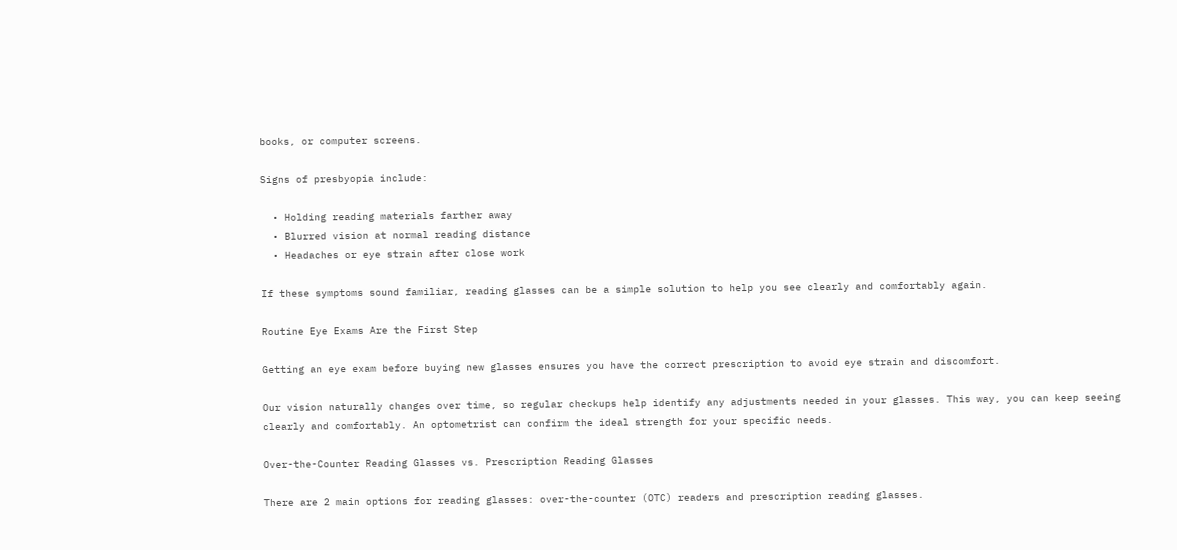books, or computer screens.

Signs of presbyopia include:

  • Holding reading materials farther away
  • Blurred vision at normal reading distance
  • Headaches or eye strain after close work

If these symptoms sound familiar, reading glasses can be a simple solution to help you see clearly and comfortably again.

Routine Eye Exams Are the First Step

Getting an eye exam before buying new glasses ensures you have the correct prescription to avoid eye strain and discomfort.

Our vision naturally changes over time, so regular checkups help identify any adjustments needed in your glasses. This way, you can keep seeing clearly and comfortably. An optometrist can confirm the ideal strength for your specific needs.

Over-the-Counter Reading Glasses vs. Prescription Reading Glasses

There are 2 main options for reading glasses: over-the-counter (OTC) readers and prescription reading glasses.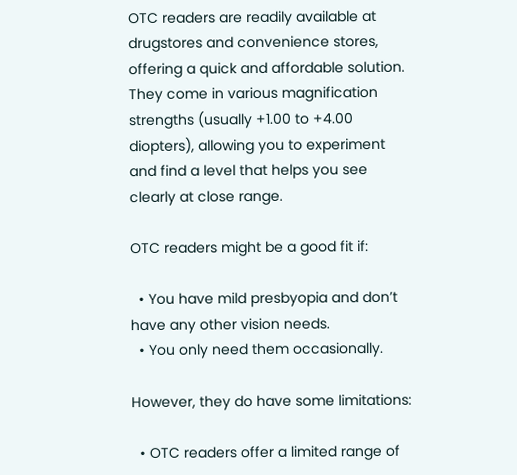OTC readers are readily available at drugstores and convenience stores, offering a quick and affordable solution. They come in various magnification strengths (usually +1.00 to +4.00 diopters), allowing you to experiment and find a level that helps you see clearly at close range.

OTC readers might be a good fit if:

  • You have mild presbyopia and don’t have any other vision needs.
  • You only need them occasionally.

However, they do have some limitations:

  • OTC readers offer a limited range of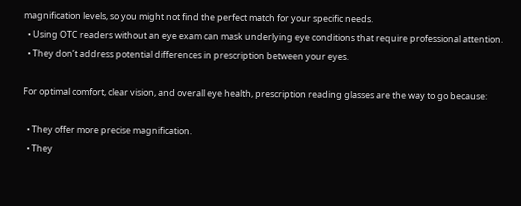magnification levels, so you might not find the perfect match for your specific needs.
  • Using OTC readers without an eye exam can mask underlying eye conditions that require professional attention.
  • They don’t address potential differences in prescription between your eyes.

For optimal comfort, clear vision, and overall eye health, prescription reading glasses are the way to go because:

  • They offer more precise magnification.
  • They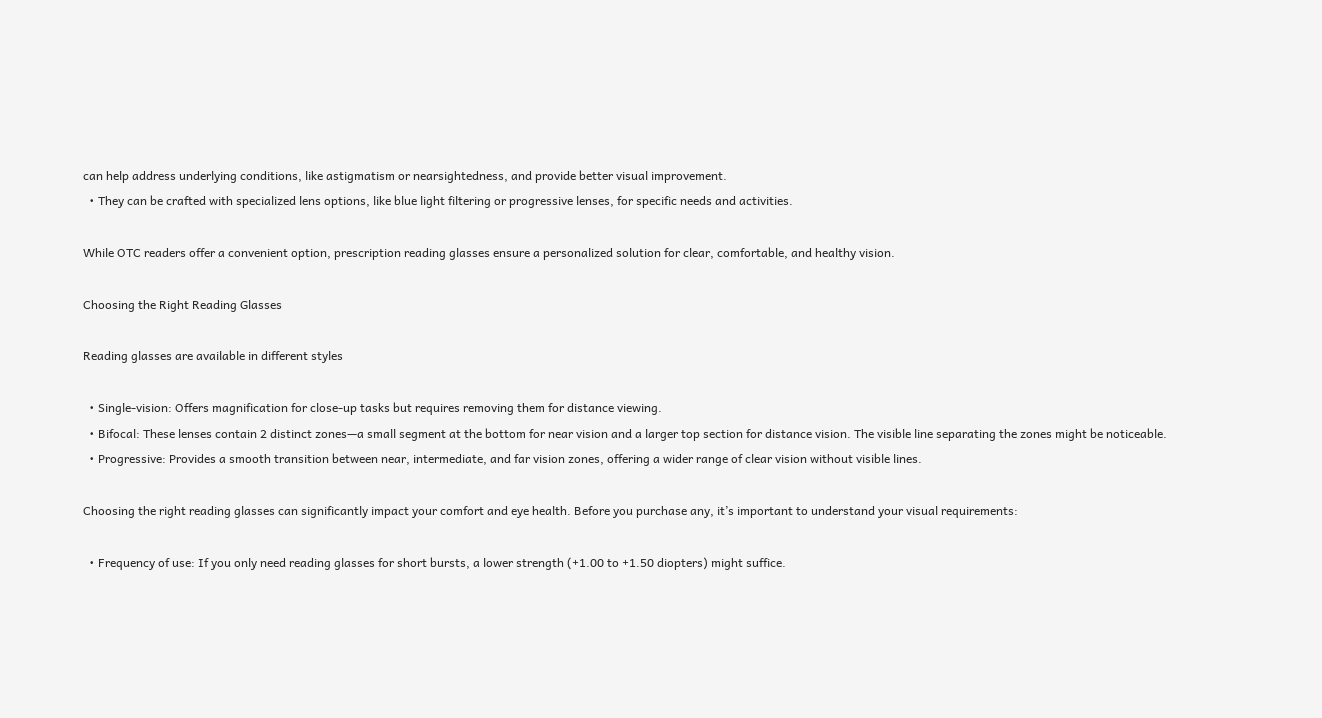can help address underlying conditions, like astigmatism or nearsightedness, and provide better visual improvement.
  • They can be crafted with specialized lens options, like blue light filtering or progressive lenses, for specific needs and activities.

While OTC readers offer a convenient option, prescription reading glasses ensure a personalized solution for clear, comfortable, and healthy vision.

Choosing the Right Reading Glasses

Reading glasses are available in different styles

  • Single-vision: Offers magnification for close-up tasks but requires removing them for distance viewing.
  • Bifocal: These lenses contain 2 distinct zones—a small segment at the bottom for near vision and a larger top section for distance vision. The visible line separating the zones might be noticeable.
  • Progressive: Provides a smooth transition between near, intermediate, and far vision zones, offering a wider range of clear vision without visible lines.

Choosing the right reading glasses can significantly impact your comfort and eye health. Before you purchase any, it’s important to understand your visual requirements:

  • Frequency of use: If you only need reading glasses for short bursts, a lower strength (+1.00 to +1.50 diopters) might suffice.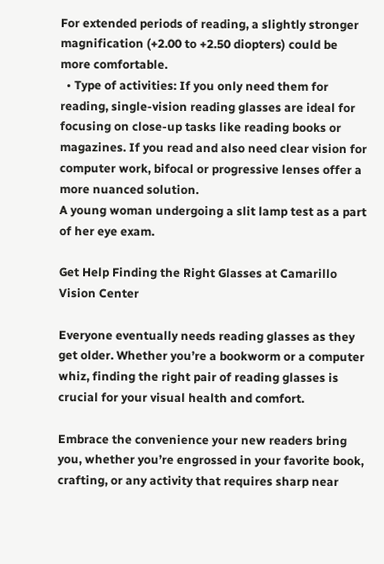For extended periods of reading, a slightly stronger magnification (+2.00 to +2.50 diopters) could be more comfortable.
  • Type of activities: If you only need them for reading, single-vision reading glasses are ideal for focusing on close-up tasks like reading books or magazines. If you read and also need clear vision for computer work, bifocal or progressive lenses offer a more nuanced solution.
A young woman undergoing a slit lamp test as a part of her eye exam.

Get Help Finding the Right Glasses at Camarillo Vision Center

Everyone eventually needs reading glasses as they get older. Whether you’re a bookworm or a computer whiz, finding the right pair of reading glasses is crucial for your visual health and comfort.

Embrace the convenience your new readers bring you, whether you’re engrossed in your favorite book, crafting, or any activity that requires sharp near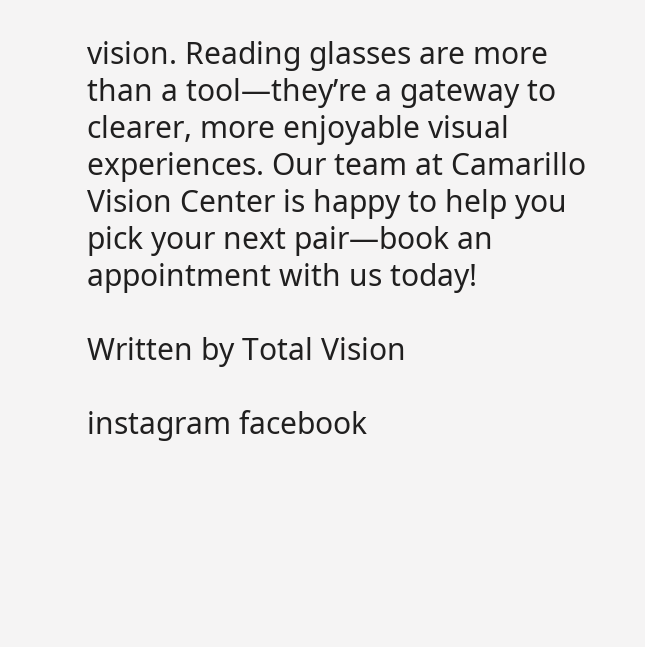vision. Reading glasses are more than a tool—they’re a gateway to clearer, more enjoyable visual experiences. Our team at Camarillo Vision Center is happy to help you pick your next pair—book an appointment with us today!

Written by Total Vision

instagram facebook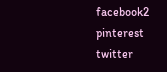facebook2 pinterest twitter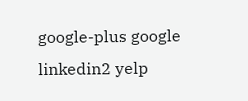google-plus google linkedin2 yelp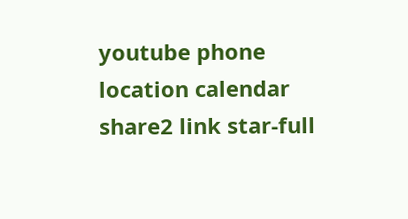youtube phone location calendar share2 link star-full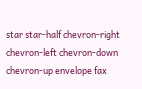star star-half chevron-right chevron-left chevron-down chevron-up envelope fax